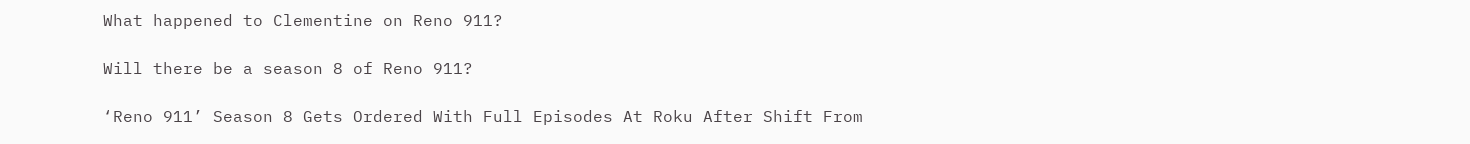What happened to Clementine on Reno 911?

Will there be a season 8 of Reno 911?

‘Reno 911’ Season 8 Gets Ordered With Full Episodes At Roku After Shift From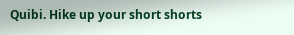Quibi. Hike up your short shorts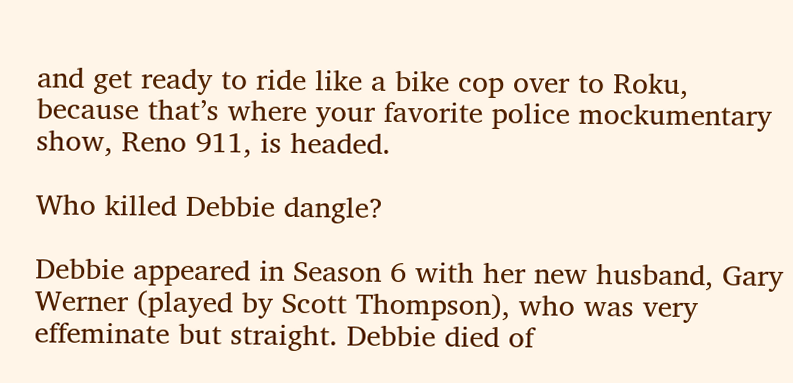and get ready to ride like a bike cop over to Roku, because that’s where your favorite police mockumentary show, Reno 911, is headed.

Who killed Debbie dangle?

Debbie appeared in Season 6 with her new husband, Gary Werner (played by Scott Thompson), who was very effeminate but straight. Debbie died of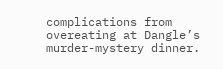complications from overeating at Dangle’s murder-mystery dinner.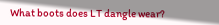What boots does LT dangle wear?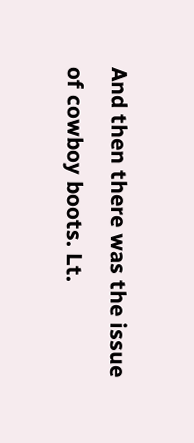And then there was the issue of cowboy boots. Lt.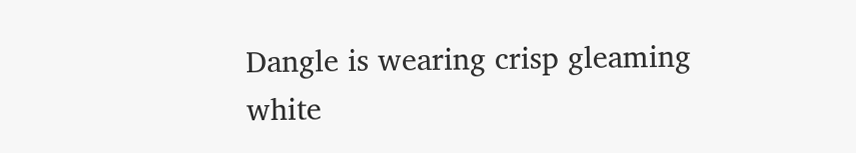Dangle is wearing crisp gleaming white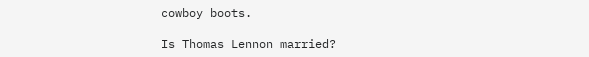cowboy boots.

Is Thomas Lennon married?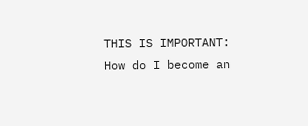THIS IS IMPORTANT:  How do I become an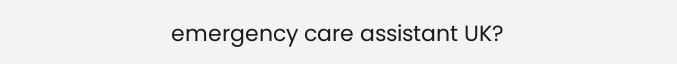emergency care assistant UK?